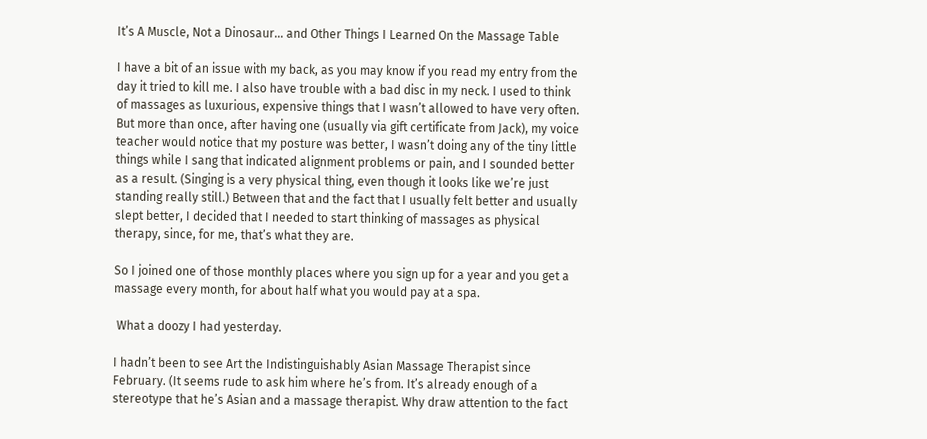It’s A Muscle, Not a Dinosaur… and Other Things I Learned On the Massage Table

I have a bit of an issue with my back, as you may know if you read my entry from the day it tried to kill me. I also have trouble with a bad disc in my neck. I used to think of massages as luxurious, expensive things that I wasn’t allowed to have very often. But more than once, after having one (usually via gift certificate from Jack), my voice teacher would notice that my posture was better, I wasn’t doing any of the tiny little things while I sang that indicated alignment problems or pain, and I sounded better as a result. (Singing is a very physical thing, even though it looks like we’re just standing really still.) Between that and the fact that I usually felt better and usually slept better, I decided that I needed to start thinking of massages as physical therapy, since, for me, that’s what they are.

So I joined one of those monthly places where you sign up for a year and you get a massage every month, for about half what you would pay at a spa.

 What a doozy I had yesterday.

I hadn’t been to see Art the Indistinguishably Asian Massage Therapist since February. (It seems rude to ask him where he’s from. It’s already enough of a stereotype that he’s Asian and a massage therapist. Why draw attention to the fact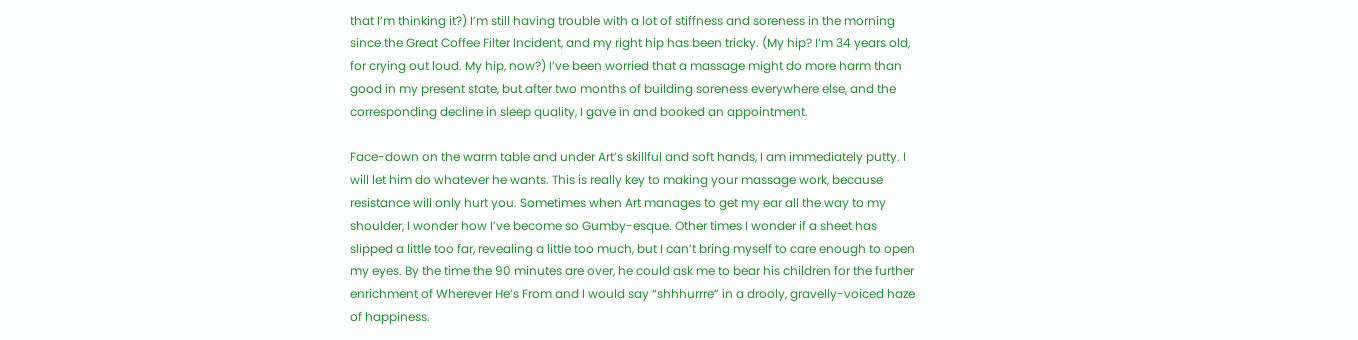that I’m thinking it?) I’m still having trouble with a lot of stiffness and soreness in the morning since the Great Coffee Filter Incident, and my right hip has been tricky. (My hip? I’m 34 years old, for crying out loud. My hip, now?) I’ve been worried that a massage might do more harm than good in my present state, but after two months of building soreness everywhere else, and the corresponding decline in sleep quality, I gave in and booked an appointment.

Face-down on the warm table and under Art’s skillful and soft hands, I am immediately putty. I will let him do whatever he wants. This is really key to making your massage work, because resistance will only hurt you. Sometimes when Art manages to get my ear all the way to my shoulder, I wonder how I’ve become so Gumby-esque. Other times I wonder if a sheet has slipped a little too far, revealing a little too much, but I can’t bring myself to care enough to open my eyes. By the time the 90 minutes are over, he could ask me to bear his children for the further enrichment of Wherever He’s From and I would say “shhhurrre” in a drooly, gravelly-voiced haze of happiness.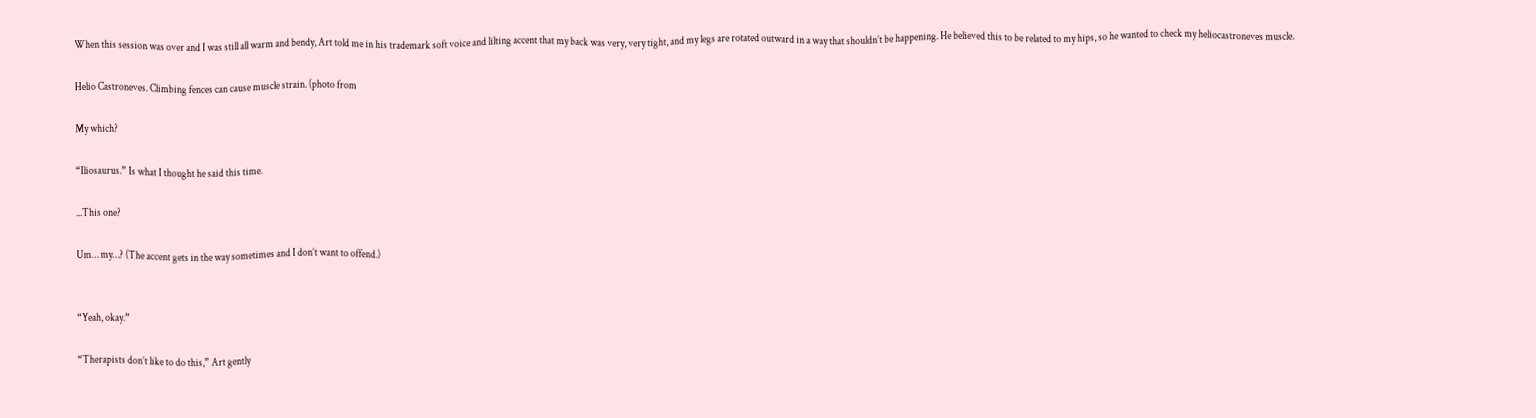When this session was over and I was still all warm and bendy, Art told me in his trademark soft voice and lilting accent that my back was very, very tight, and my legs are rotated outward in a way that shouldn’t be happening. He believed this to be related to my hips, so he wanted to check my heliocastroneves muscle.

Helio Castroneves. Climbing fences can cause muscle strain. (photo from

My which?

“Iliosaurus.” Is what I thought he said this time.

...This one?

Um… my…? (The accent gets in the way sometimes and I don’t want to offend.)


“Yeah, okay.”

“Therapists don’t like to do this,” Art gently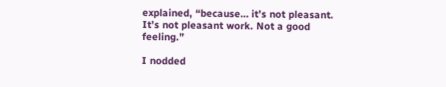explained, “because… it’s not pleasant. It’s not pleasant work. Not a good feeling.”

I nodded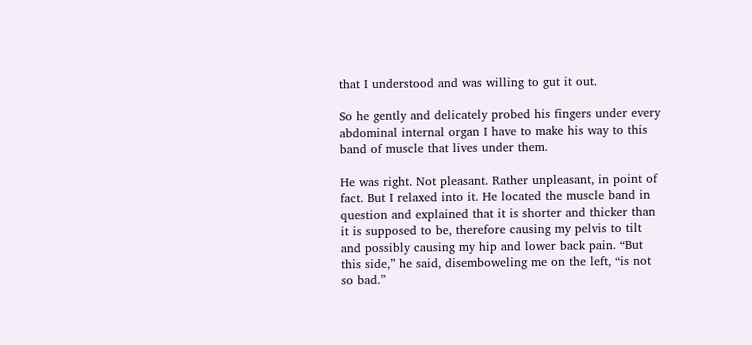that I understood and was willing to gut it out.

So he gently and delicately probed his fingers under every abdominal internal organ I have to make his way to this band of muscle that lives under them.

He was right. Not pleasant. Rather unpleasant, in point of fact. But I relaxed into it. He located the muscle band in question and explained that it is shorter and thicker than it is supposed to be, therefore causing my pelvis to tilt and possibly causing my hip and lower back pain. “But this side,” he said, disemboweling me on the left, “is not so bad.”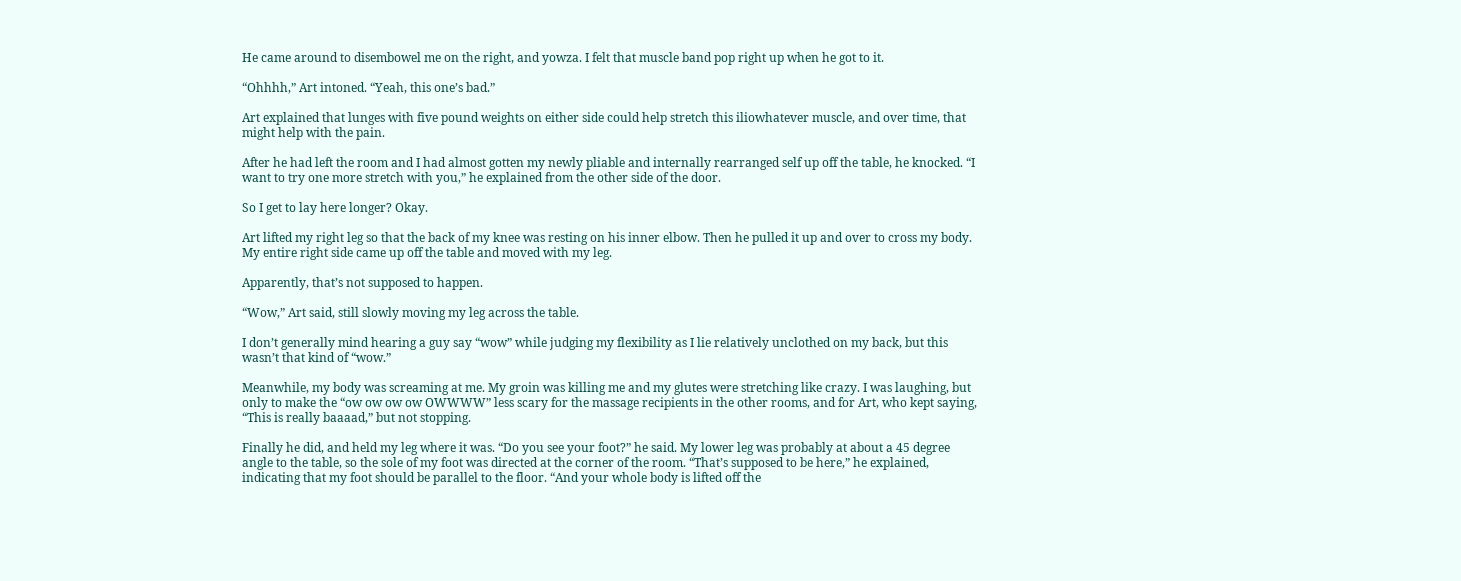He came around to disembowel me on the right, and yowza. I felt that muscle band pop right up when he got to it.

“Ohhhh,” Art intoned. “Yeah, this one’s bad.”

Art explained that lunges with five pound weights on either side could help stretch this iliowhatever muscle, and over time, that might help with the pain.

After he had left the room and I had almost gotten my newly pliable and internally rearranged self up off the table, he knocked. “I want to try one more stretch with you,” he explained from the other side of the door.

So I get to lay here longer? Okay.

Art lifted my right leg so that the back of my knee was resting on his inner elbow. Then he pulled it up and over to cross my body. My entire right side came up off the table and moved with my leg.

Apparently, that’s not supposed to happen.

“Wow,” Art said, still slowly moving my leg across the table.

I don’t generally mind hearing a guy say “wow” while judging my flexibility as I lie relatively unclothed on my back, but this wasn’t that kind of “wow.”

Meanwhile, my body was screaming at me. My groin was killing me and my glutes were stretching like crazy. I was laughing, but only to make the “ow ow ow ow OWWWW” less scary for the massage recipients in the other rooms, and for Art, who kept saying, “This is really baaaad,” but not stopping.

Finally he did, and held my leg where it was. “Do you see your foot?” he said. My lower leg was probably at about a 45 degree angle to the table, so the sole of my foot was directed at the corner of the room. “That’s supposed to be here,” he explained, indicating that my foot should be parallel to the floor. “And your whole body is lifted off the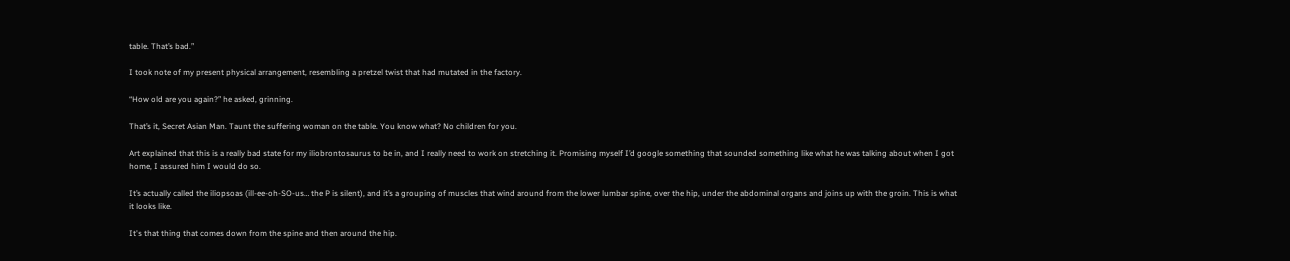table. That’s bad.”

I took note of my present physical arrangement, resembling a pretzel twist that had mutated in the factory.

“How old are you again?” he asked, grinning.

That’s it, Secret Asian Man. Taunt the suffering woman on the table. You know what? No children for you.

Art explained that this is a really bad state for my iliobrontosaurus to be in, and I really need to work on stretching it. Promising myself I’d google something that sounded something like what he was talking about when I got home, I assured him I would do so.

It’s actually called the iliopsoas (ill-ee-oh-SO-us… the P is silent), and it’s a grouping of muscles that wind around from the lower lumbar spine, over the hip, under the abdominal organs and joins up with the groin. This is what it looks like.

It's that thing that comes down from the spine and then around the hip.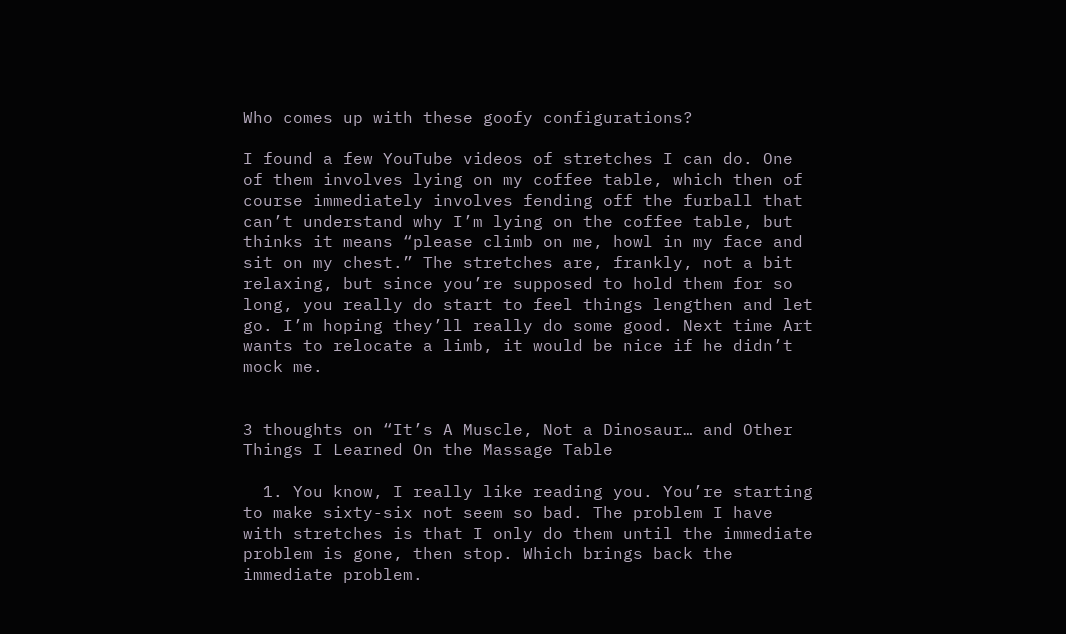Who comes up with these goofy configurations?

I found a few YouTube videos of stretches I can do. One of them involves lying on my coffee table, which then of course immediately involves fending off the furball that can’t understand why I’m lying on the coffee table, but thinks it means “please climb on me, howl in my face and sit on my chest.” The stretches are, frankly, not a bit relaxing, but since you’re supposed to hold them for so long, you really do start to feel things lengthen and let go. I’m hoping they’ll really do some good. Next time Art wants to relocate a limb, it would be nice if he didn’t mock me.


3 thoughts on “It’s A Muscle, Not a Dinosaur… and Other Things I Learned On the Massage Table

  1. You know, I really like reading you. You’re starting to make sixty-six not seem so bad. The problem I have with stretches is that I only do them until the immediate problem is gone, then stop. Which brings back the immediate problem.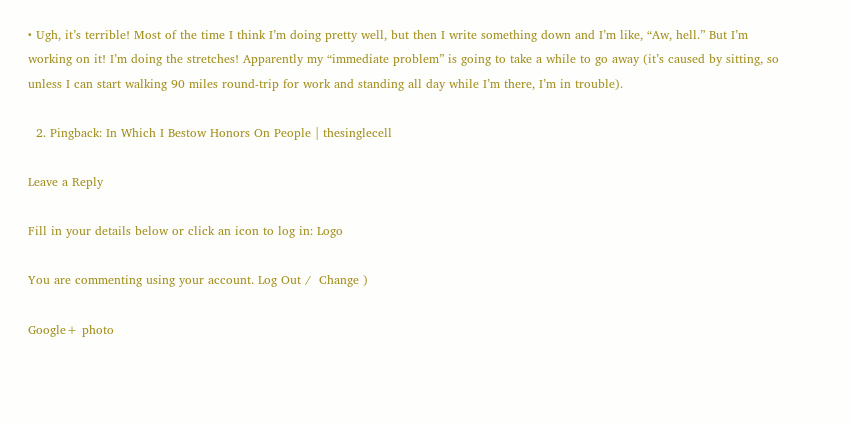• Ugh, it’s terrible! Most of the time I think I’m doing pretty well, but then I write something down and I’m like, “Aw, hell.” But I’m working on it! I’m doing the stretches! Apparently my “immediate problem” is going to take a while to go away (it’s caused by sitting, so unless I can start walking 90 miles round-trip for work and standing all day while I’m there, I’m in trouble).

  2. Pingback: In Which I Bestow Honors On People | thesinglecell

Leave a Reply

Fill in your details below or click an icon to log in: Logo

You are commenting using your account. Log Out /  Change )

Google+ photo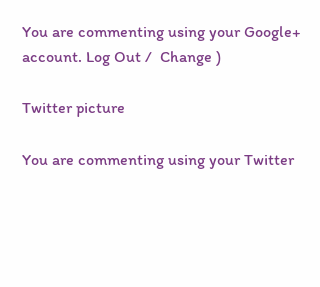You are commenting using your Google+ account. Log Out /  Change )

Twitter picture

You are commenting using your Twitter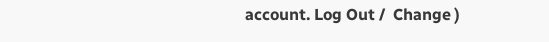account. Log Out /  Change )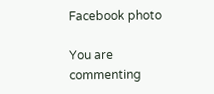Facebook photo

You are commenting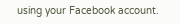using your Facebook account.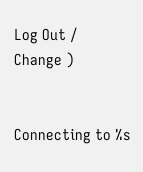Log Out /  Change )


Connecting to %s